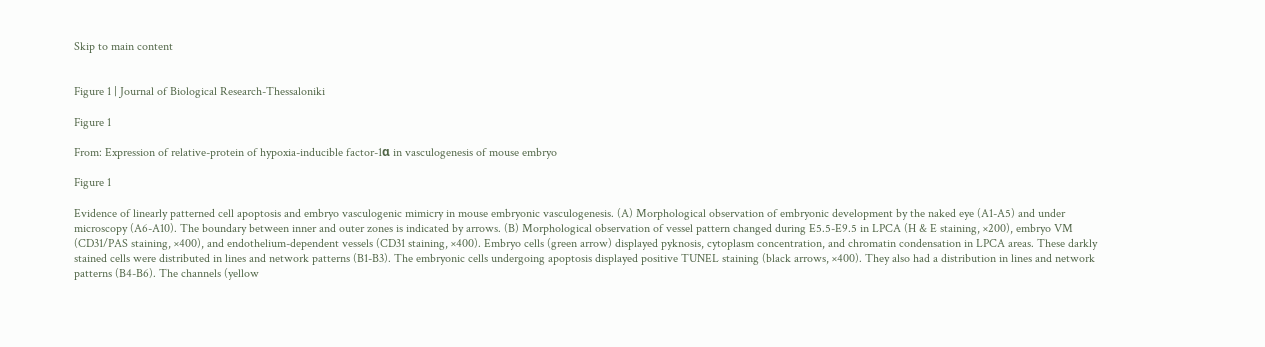Skip to main content


Figure 1 | Journal of Biological Research-Thessaloniki

Figure 1

From: Expression of relative-protein of hypoxia-inducible factor-1α in vasculogenesis of mouse embryo

Figure 1

Evidence of linearly patterned cell apoptosis and embryo vasculogenic mimicry in mouse embryonic vasculogenesis. (A) Morphological observation of embryonic development by the naked eye (A1-A5) and under microscopy (A6-A10). The boundary between inner and outer zones is indicated by arrows. (B) Morphological observation of vessel pattern changed during E5.5-E9.5 in LPCA (H & E staining, ×200), embryo VM (CD31/PAS staining, ×400), and endothelium-dependent vessels (CD31 staining, ×400). Embryo cells (green arrow) displayed pyknosis, cytoplasm concentration, and chromatin condensation in LPCA areas. These darkly stained cells were distributed in lines and network patterns (B1-B3). The embryonic cells undergoing apoptosis displayed positive TUNEL staining (black arrows, ×400). They also had a distribution in lines and network patterns (B4-B6). The channels (yellow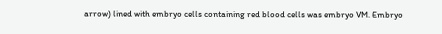arrow) lined with embryo cells containing red blood cells was embryo VM. Embryo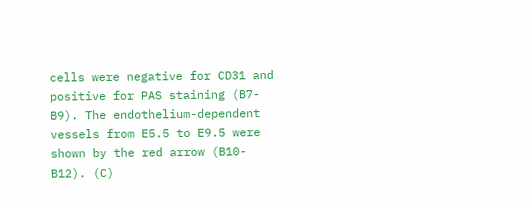cells were negative for CD31 and positive for PAS staining (B7-B9). The endothelium-dependent vessels from E5.5 to E9.5 were shown by the red arrow (B10-B12). (C)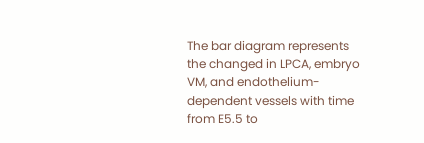The bar diagram represents the changed in LPCA, embryo VM, and endothelium-dependent vessels with time from E5.5 to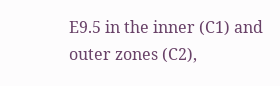E9.5 in the inner (C1) and outer zones (C2),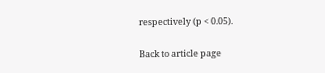respectively (p < 0.05).

Back to article page